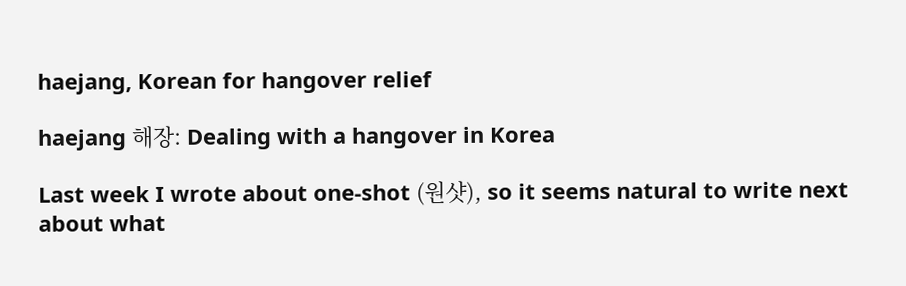haejang, Korean for hangover relief

haejang 해장: Dealing with a hangover in Korea

Last week I wrote about one-shot (원샷), so it seems natural to write next about what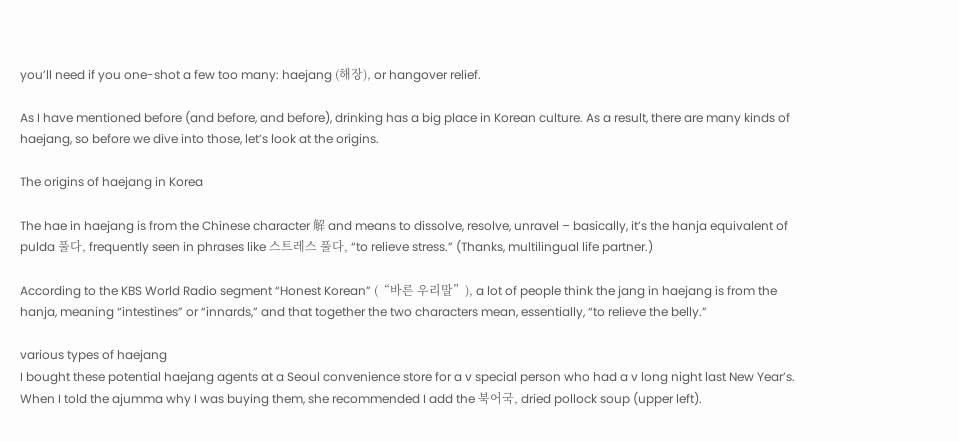you’ll need if you one-shot a few too many: haejang (해장), or hangover relief.

As I have mentioned before (and before, and before), drinking has a big place in Korean culture. As a result, there are many kinds of haejang, so before we dive into those, let’s look at the origins.

The origins of haejang in Korea

The hae in haejang is from the Chinese character 解 and means to dissolve, resolve, unravel – basically, it’s the hanja equivalent of pulda 풀다, frequently seen in phrases like 스트레스 풀다, “to relieve stress.” (Thanks, multilingual life partner.)

According to the KBS World Radio segment “Honest Korean” (“바른 우리말”), a lot of people think the jang in haejang is from the hanja, meaning “intestines” or “innards,” and that together the two characters mean, essentially, “to relieve the belly.”

various types of haejang
I bought these potential haejang agents at a Seoul convenience store for a v special person who had a v long night last New Year’s. When I told the ajumma why I was buying them, she recommended I add the 북어국, dried pollock soup (upper left).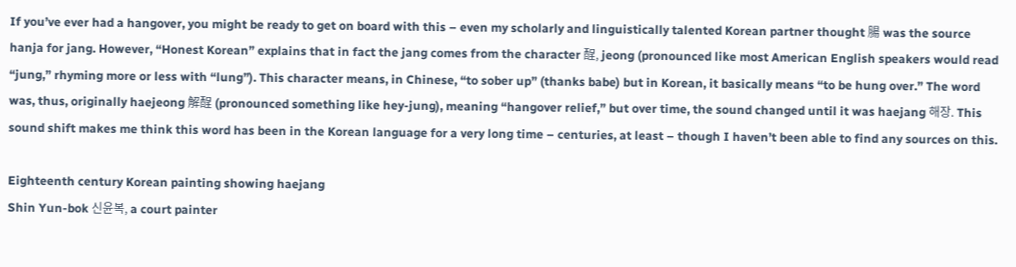If you’ve ever had a hangover, you might be ready to get on board with this – even my scholarly and linguistically talented Korean partner thought 腸 was the source hanja for jang. However, “Honest Korean” explains that in fact the jang comes from the character 酲, jeong (pronounced like most American English speakers would read “jung,” rhyming more or less with “lung”). This character means, in Chinese, “to sober up” (thanks babe) but in Korean, it basically means “to be hung over.” The word was, thus, originally haejeong 解酲 (pronounced something like hey-jung), meaning “hangover relief,” but over time, the sound changed until it was haejang 해장. This sound shift makes me think this word has been in the Korean language for a very long time – centuries, at least – though I haven’t been able to find any sources on this.

Eighteenth century Korean painting showing haejang
Shin Yun-bok 신윤복, a court painter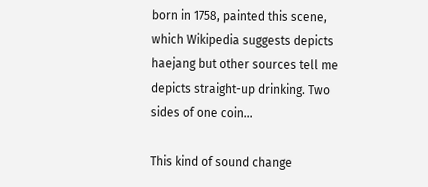born in 1758, painted this scene, which Wikipedia suggests depicts
haejang but other sources tell me depicts straight-up drinking. Two sides of one coin…

This kind of sound change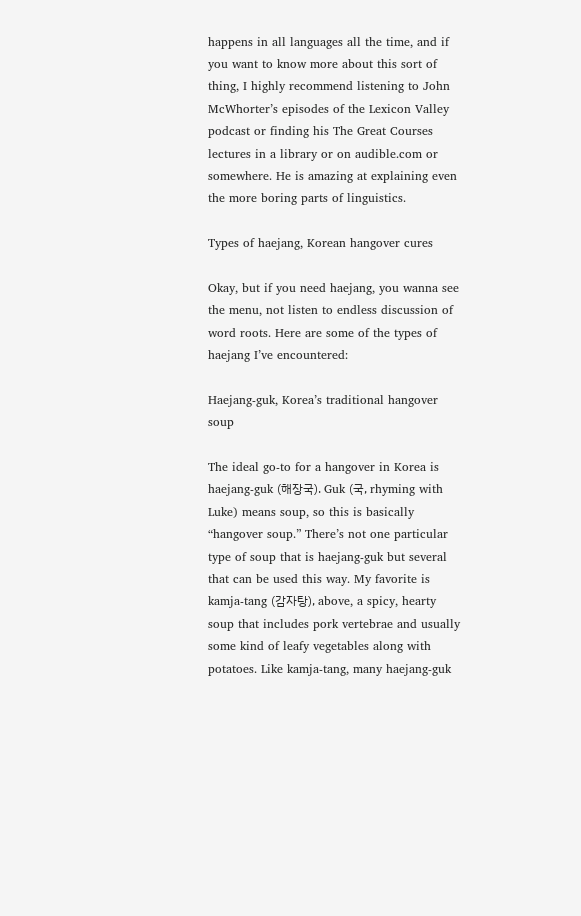happens in all languages all the time, and if you want to know more about this sort of thing, I highly recommend listening to John McWhorter’s episodes of the Lexicon Valley podcast or finding his The Great Courses lectures in a library or on audible.com or somewhere. He is amazing at explaining even the more boring parts of linguistics.

Types of haejang, Korean hangover cures

Okay, but if you need haejang, you wanna see the menu, not listen to endless discussion of word roots. Here are some of the types of haejang I’ve encountered:

Haejang-guk, Korea’s traditional hangover soup

The ideal go-to for a hangover in Korea is haejang-guk (해장국). Guk (국, rhyming with Luke) means soup, so this is basically “hangover soup.” There’s not one particular type of soup that is haejang-guk but several that can be used this way. My favorite is kamja-tang (감자탕), above, a spicy, hearty soup that includes pork vertebrae and usually some kind of leafy vegetables along with potatoes. Like kamja-tang, many haejang-guk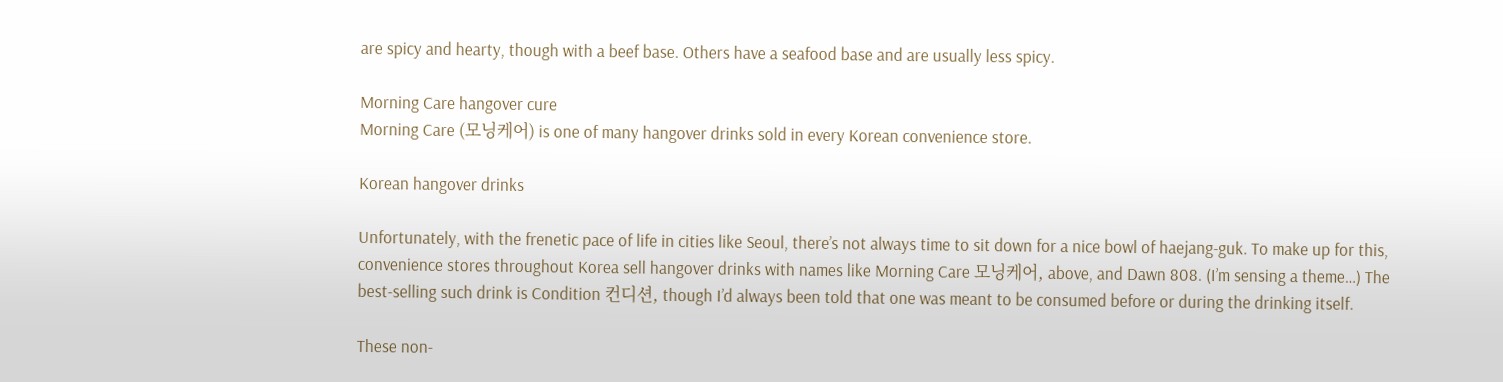are spicy and hearty, though with a beef base. Others have a seafood base and are usually less spicy.

Morning Care hangover cure
Morning Care (모닝케어) is one of many hangover drinks sold in every Korean convenience store.

Korean hangover drinks

Unfortunately, with the frenetic pace of life in cities like Seoul, there’s not always time to sit down for a nice bowl of haejang-guk. To make up for this, convenience stores throughout Korea sell hangover drinks with names like Morning Care 모닝케어, above, and Dawn 808. (I’m sensing a theme…) The best-selling such drink is Condition 컨디션, though I’d always been told that one was meant to be consumed before or during the drinking itself.

These non-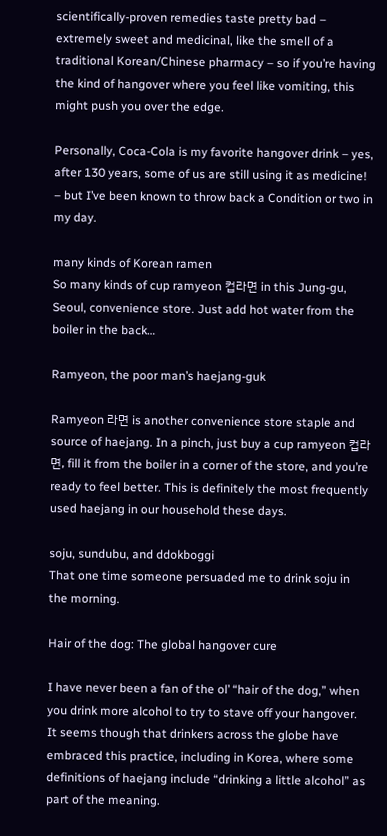scientifically-proven remedies taste pretty bad – extremely sweet and medicinal, like the smell of a traditional Korean/Chinese pharmacy – so if you’re having the kind of hangover where you feel like vomiting, this might push you over the edge.

Personally, Coca-Cola is my favorite hangover drink – yes, after 130 years, some of us are still using it as medicine! – but I’ve been known to throw back a Condition or two in my day.

many kinds of Korean ramen
So many kinds of cup ramyeon 컵라면 in this Jung-gu, Seoul, convenience store. Just add hot water from the boiler in the back…

Ramyeon, the poor man’s haejang-guk

Ramyeon 라면 is another convenience store staple and source of haejang. In a pinch, just buy a cup ramyeon 컵라면, fill it from the boiler in a corner of the store, and you’re ready to feel better. This is definitely the most frequently used haejang in our household these days.

soju, sundubu, and ddokboggi
That one time someone persuaded me to drink soju in the morning.

Hair of the dog: The global hangover cure

I have never been a fan of the ol’ “hair of the dog,” when you drink more alcohol to try to stave off your hangover. It seems though that drinkers across the globe have embraced this practice, including in Korea, where some definitions of haejang include “drinking a little alcohol” as part of the meaning.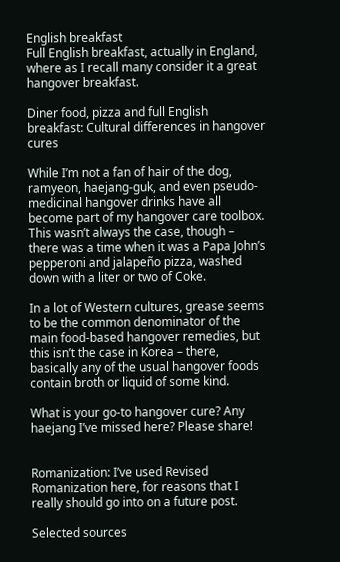English breakfast
Full English breakfast, actually in England, where as I recall many consider it a great hangover breakfast.

Diner food, pizza and full English breakfast: Cultural differences in hangover cures

While I’m not a fan of hair of the dog, ramyeon, haejang-guk, and even pseudo-medicinal hangover drinks have all become part of my hangover care toolbox. This wasn’t always the case, though – there was a time when it was a Papa John’s pepperoni and jalapeño pizza, washed down with a liter or two of Coke.

In a lot of Western cultures, grease seems to be the common denominator of the main food-based hangover remedies, but this isn’t the case in Korea – there, basically any of the usual hangover foods contain broth or liquid of some kind.

What is your go-to hangover cure? Any haejang I’ve missed here? Please share!


Romanization: I’ve used Revised Romanization here, for reasons that I really should go into on a future post.

Selected sources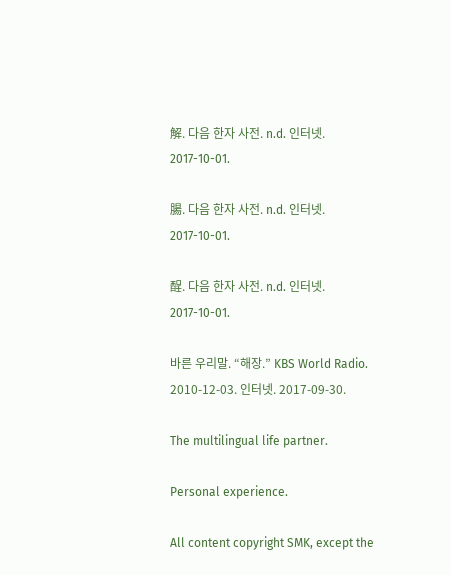解. 다음 한자 사전. n.d. 인터넷. 2017-10-01.

腸. 다음 한자 사전. n.d. 인터넷. 2017-10-01.

酲. 다음 한자 사전. n.d. 인터넷. 2017-10-01.

바른 우리말. “해장.” KBS World Radio. 2010-12-03. 인터넷. 2017-09-30.

The multilingual life partner.

Personal experience.

All content copyright SMK, except the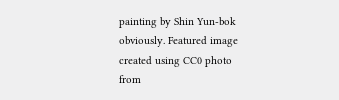painting by Shin Yun-bok obviously. Featured image created using CC0 photo from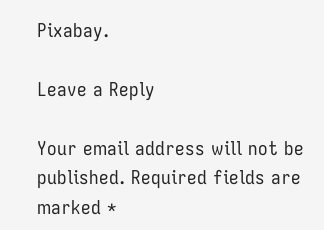Pixabay.

Leave a Reply

Your email address will not be published. Required fields are marked *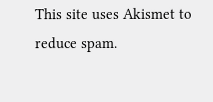This site uses Akismet to reduce spam.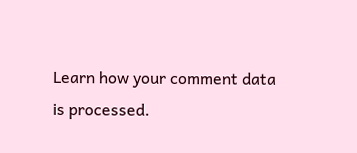Learn how your comment data is processed.